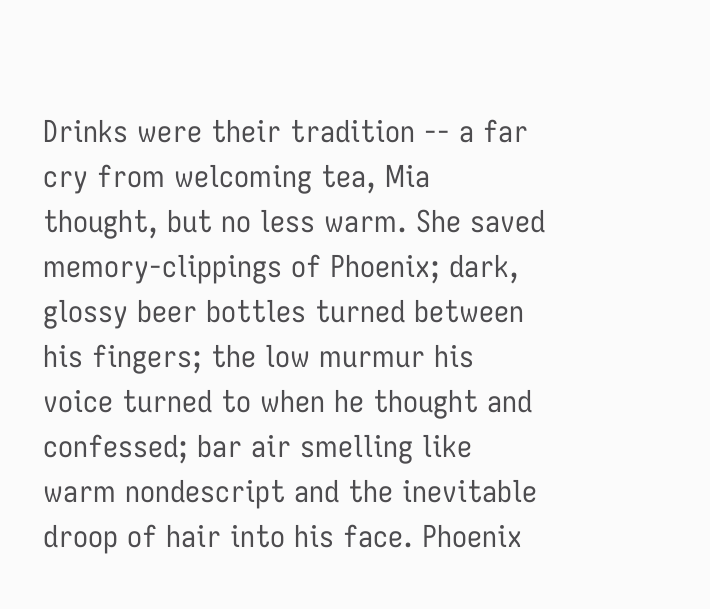Drinks were their tradition -- a far cry from welcoming tea, Mia thought, but no less warm. She saved memory-clippings of Phoenix; dark, glossy beer bottles turned between his fingers; the low murmur his voice turned to when he thought and confessed; bar air smelling like warm nondescript and the inevitable droop of hair into his face. Phoenix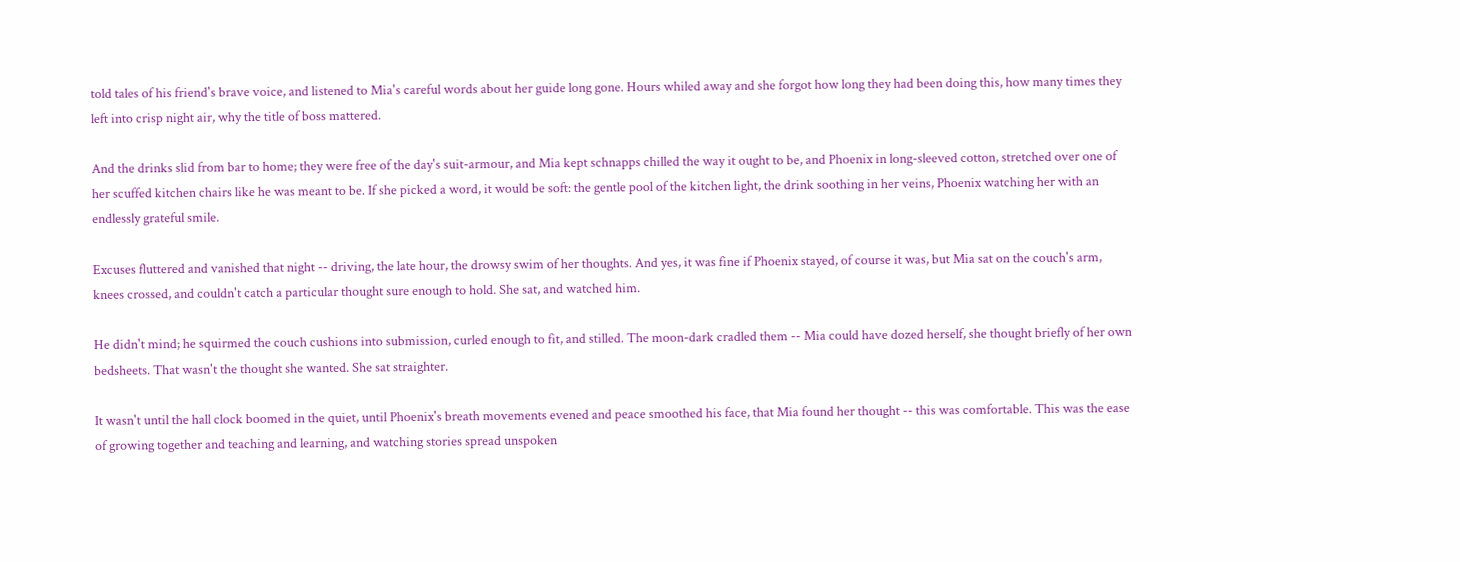told tales of his friend's brave voice, and listened to Mia's careful words about her guide long gone. Hours whiled away and she forgot how long they had been doing this, how many times they left into crisp night air, why the title of boss mattered.

And the drinks slid from bar to home; they were free of the day's suit-armour, and Mia kept schnapps chilled the way it ought to be, and Phoenix in long-sleeved cotton, stretched over one of her scuffed kitchen chairs like he was meant to be. If she picked a word, it would be soft: the gentle pool of the kitchen light, the drink soothing in her veins, Phoenix watching her with an endlessly grateful smile.

Excuses fluttered and vanished that night -- driving, the late hour, the drowsy swim of her thoughts. And yes, it was fine if Phoenix stayed, of course it was, but Mia sat on the couch's arm, knees crossed, and couldn't catch a particular thought sure enough to hold. She sat, and watched him.

He didn't mind; he squirmed the couch cushions into submission, curled enough to fit, and stilled. The moon-dark cradled them -- Mia could have dozed herself, she thought briefly of her own bedsheets. That wasn't the thought she wanted. She sat straighter.

It wasn't until the hall clock boomed in the quiet, until Phoenix's breath movements evened and peace smoothed his face, that Mia found her thought -- this was comfortable. This was the ease of growing together and teaching and learning, and watching stories spread unspoken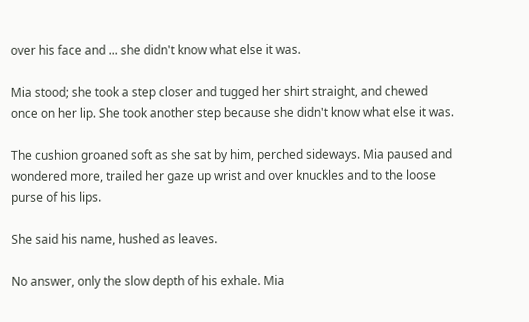over his face and ... she didn't know what else it was.

Mia stood; she took a step closer and tugged her shirt straight, and chewed once on her lip. She took another step because she didn't know what else it was.

The cushion groaned soft as she sat by him, perched sideways. Mia paused and wondered more, trailed her gaze up wrist and over knuckles and to the loose purse of his lips.

She said his name, hushed as leaves.

No answer, only the slow depth of his exhale. Mia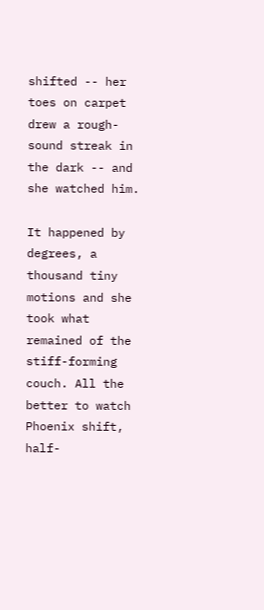shifted -- her toes on carpet drew a rough-sound streak in the dark -- and she watched him.

It happened by degrees, a thousand tiny motions and she took what remained of the stiff-forming couch. All the better to watch Phoenix shift, half-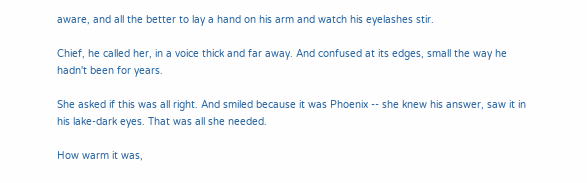aware, and all the better to lay a hand on his arm and watch his eyelashes stir.

Chief, he called her, in a voice thick and far away. And confused at its edges, small the way he hadn't been for years.

She asked if this was all right. And smiled because it was Phoenix -- she knew his answer, saw it in his lake-dark eyes. That was all she needed.

How warm it was,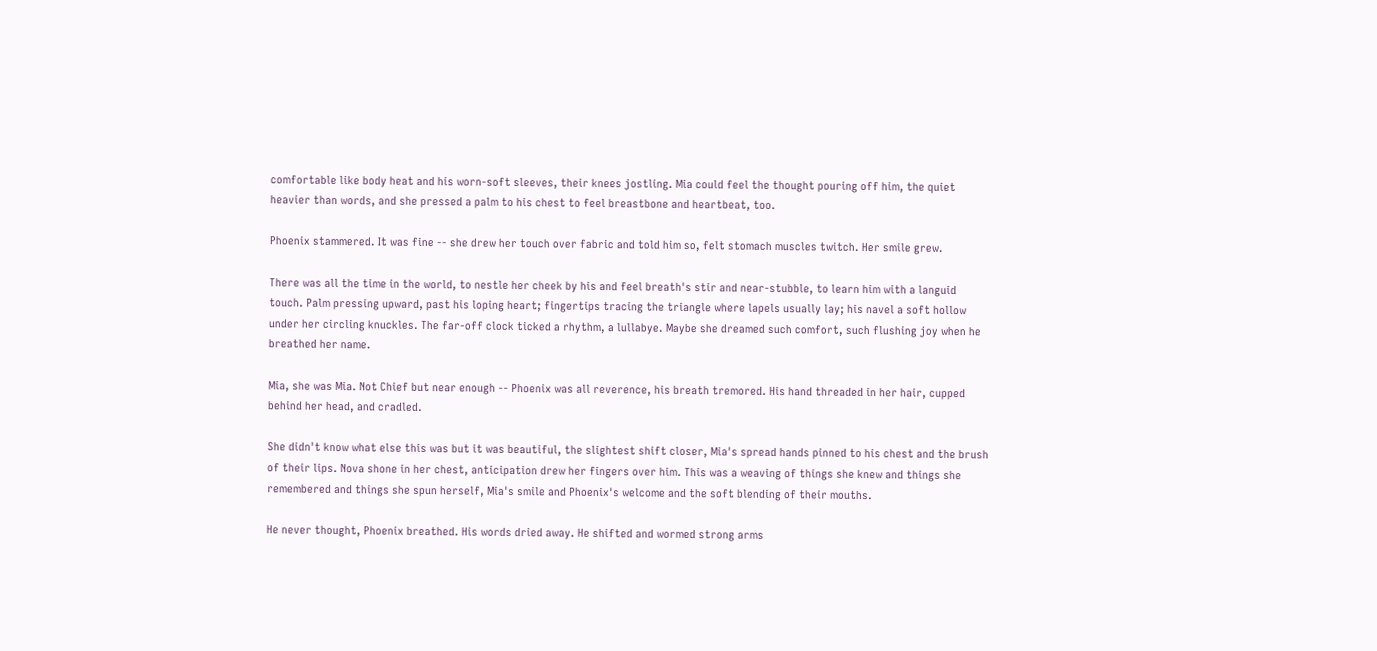comfortable like body heat and his worn-soft sleeves, their knees jostling. Mia could feel the thought pouring off him, the quiet heavier than words, and she pressed a palm to his chest to feel breastbone and heartbeat, too.

Phoenix stammered. It was fine -- she drew her touch over fabric and told him so, felt stomach muscles twitch. Her smile grew.

There was all the time in the world, to nestle her cheek by his and feel breath's stir and near-stubble, to learn him with a languid touch. Palm pressing upward, past his loping heart; fingertips tracing the triangle where lapels usually lay; his navel a soft hollow under her circling knuckles. The far-off clock ticked a rhythm, a lullabye. Maybe she dreamed such comfort, such flushing joy when he breathed her name.

Mia, she was Mia. Not Chief but near enough -- Phoenix was all reverence, his breath tremored. His hand threaded in her hair, cupped behind her head, and cradled.

She didn't know what else this was but it was beautiful, the slightest shift closer, Mia's spread hands pinned to his chest and the brush of their lips. Nova shone in her chest, anticipation drew her fingers over him. This was a weaving of things she knew and things she remembered and things she spun herself, Mia's smile and Phoenix's welcome and the soft blending of their mouths.

He never thought, Phoenix breathed. His words dried away. He shifted and wormed strong arms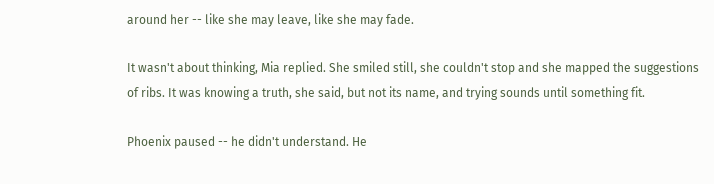around her -- like she may leave, like she may fade.

It wasn't about thinking, Mia replied. She smiled still, she couldn't stop and she mapped the suggestions of ribs. It was knowing a truth, she said, but not its name, and trying sounds until something fit.

Phoenix paused -- he didn't understand. He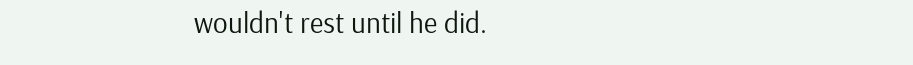wouldn't rest until he did.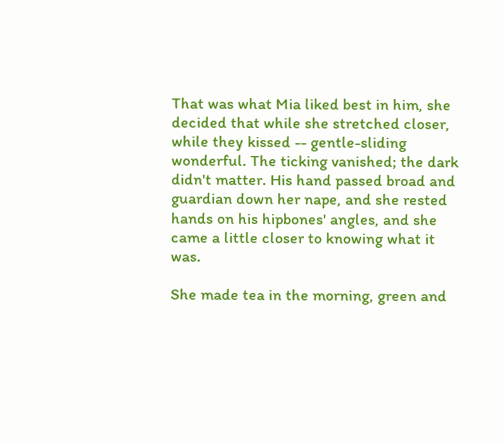That was what Mia liked best in him, she decided that while she stretched closer, while they kissed -- gentle-sliding wonderful. The ticking vanished; the dark didn't matter. His hand passed broad and guardian down her nape, and she rested hands on his hipbones' angles, and she came a little closer to knowing what it was.

She made tea in the morning, green and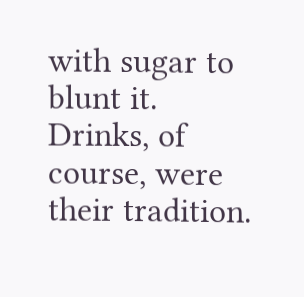with sugar to blunt it. Drinks, of course, were their tradition.